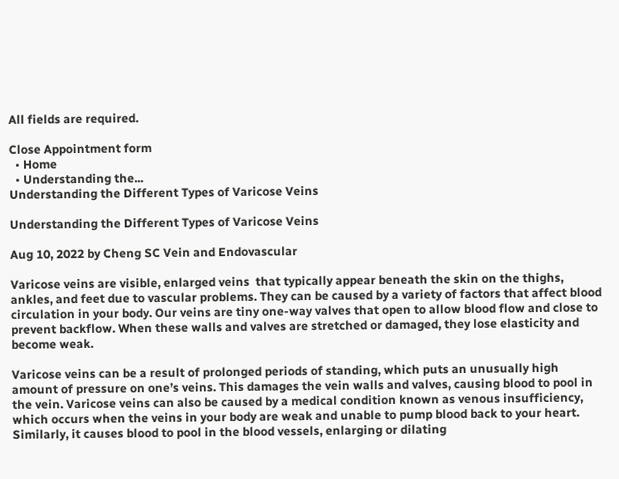All fields are required.

Close Appointment form
  • Home
  • Understanding the...
Understanding the Different Types of Varicose Veins

Understanding the Different Types of Varicose Veins

Aug 10, 2022 by Cheng SC Vein and Endovascular

Varicose veins are visible, enlarged veins  that typically appear beneath the skin on the thighs, ankles, and feet due to vascular problems. They can be caused by a variety of factors that affect blood circulation in your body. Our veins are tiny one-way valves that open to allow blood flow and close to prevent backflow. When these walls and valves are stretched or damaged, they lose elasticity and become weak.

Varicose veins can be a result of prolonged periods of standing, which puts an unusually high amount of pressure on one’s veins. This damages the vein walls and valves, causing blood to pool in the vein. Varicose veins can also be caused by a medical condition known as venous insufficiency, which occurs when the veins in your body are weak and unable to pump blood back to your heart. Similarly, it causes blood to pool in the blood vessels, enlarging or dilating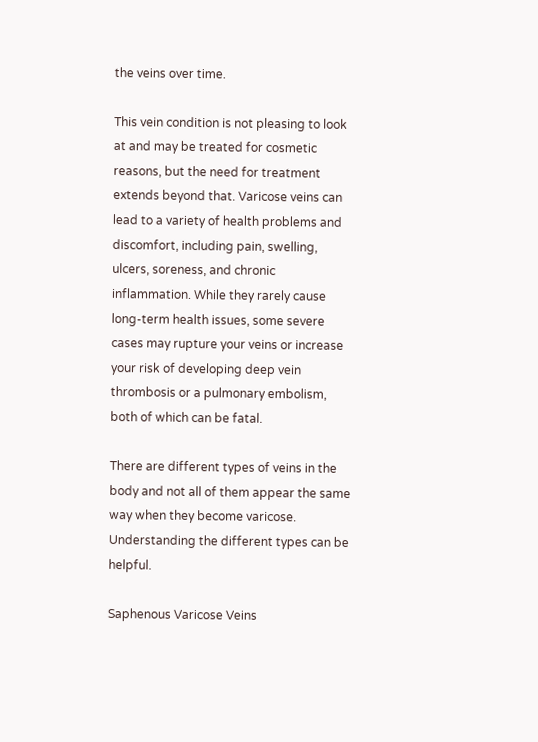the veins over time.

This vein condition is not pleasing to look at and may be treated for cosmetic reasons, but the need for treatment extends beyond that. Varicose veins can lead to a variety of health problems and discomfort, including pain, swelling, ulcers, soreness, and chronic inflammation. While they rarely cause long-term health issues, some severe cases may rupture your veins or increase your risk of developing deep vein thrombosis or a pulmonary embolism, both of which can be fatal.

There are different types of veins in the body and not all of them appear the same way when they become varicose. Understanding the different types can be helpful.

Saphenous Varicose Veins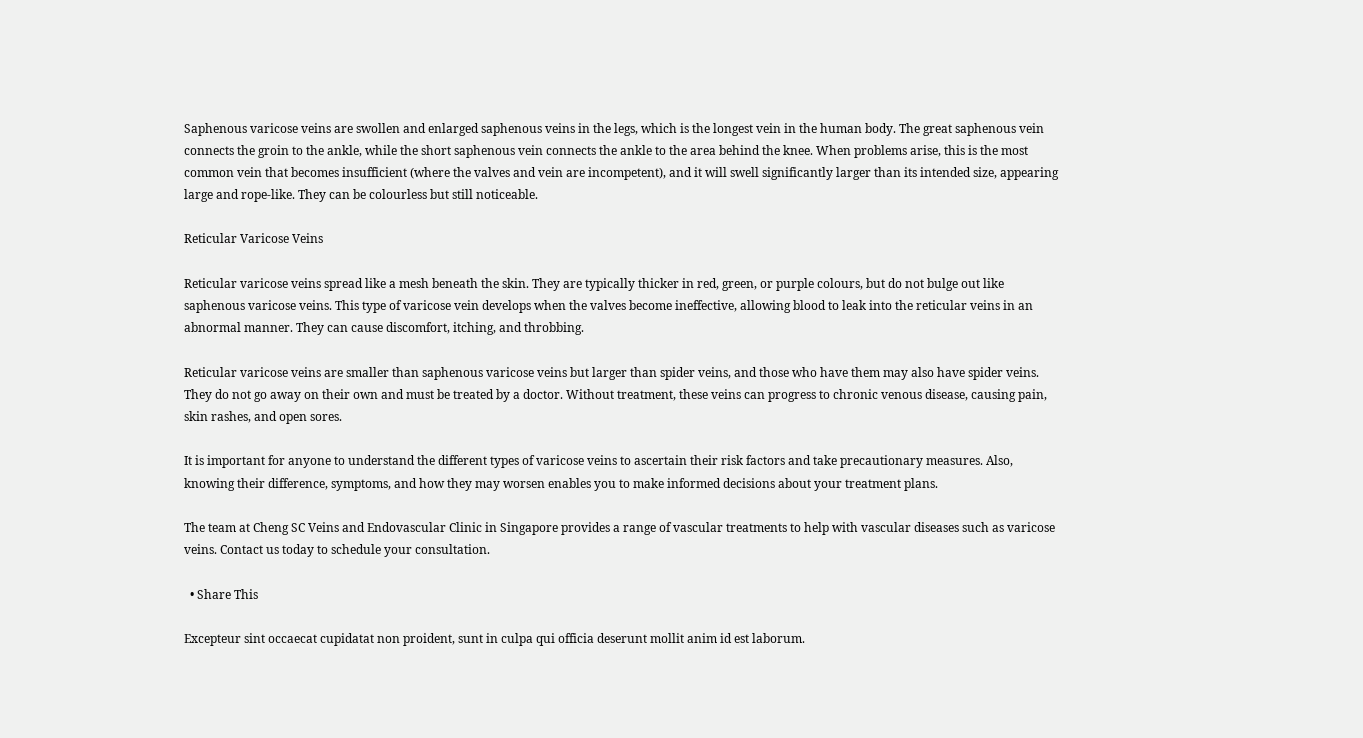Saphenous varicose veins are swollen and enlarged saphenous veins in the legs, which is the longest vein in the human body. The great saphenous vein connects the groin to the ankle, while the short saphenous vein connects the ankle to the area behind the knee. When problems arise, this is the most common vein that becomes insufficient (where the valves and vein are incompetent), and it will swell significantly larger than its intended size, appearing large and rope-like. They can be colourless but still noticeable.

Reticular Varicose Veins

Reticular varicose veins spread like a mesh beneath the skin. They are typically thicker in red, green, or purple colours, but do not bulge out like saphenous varicose veins. This type of varicose vein develops when the valves become ineffective, allowing blood to leak into the reticular veins in an abnormal manner. They can cause discomfort, itching, and throbbing.

Reticular varicose veins are smaller than saphenous varicose veins but larger than spider veins, and those who have them may also have spider veins. They do not go away on their own and must be treated by a doctor. Without treatment, these veins can progress to chronic venous disease, causing pain, skin rashes, and open sores.

It is important for anyone to understand the different types of varicose veins to ascertain their risk factors and take precautionary measures. Also, knowing their difference, symptoms, and how they may worsen enables you to make informed decisions about your treatment plans.

The team at Cheng SC Veins and Endovascular Clinic in Singapore provides a range of vascular treatments to help with vascular diseases such as varicose veins. Contact us today to schedule your consultation.

  • Share This

Excepteur sint occaecat cupidatat non proident, sunt in culpa qui officia deserunt mollit anim id est laborum.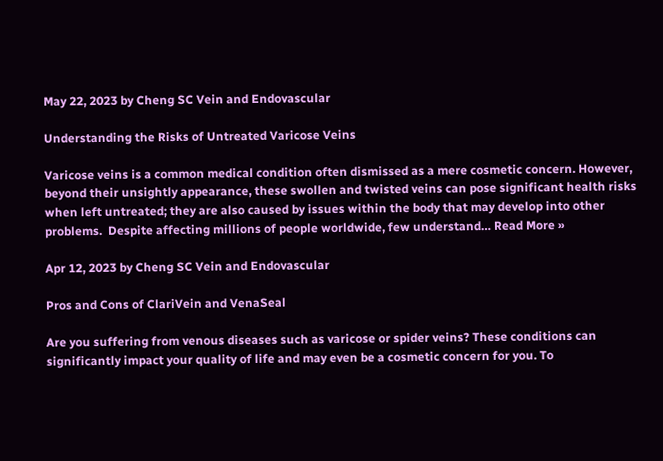May 22, 2023 by Cheng SC Vein and Endovascular

Understanding the Risks of Untreated Varicose Veins

Varicose veins is a common medical condition often dismissed as a mere cosmetic concern. However, beyond their unsightly appearance, these swollen and twisted veins can pose significant health risks when left untreated; they are also caused by issues within the body that may develop into other problems.  Despite affecting millions of people worldwide, few understand… Read More »

Apr 12, 2023 by Cheng SC Vein and Endovascular

Pros and Cons of ClariVein and VenaSeal

Are you suffering from venous diseases such as varicose or spider veins? These conditions can significantly impact your quality of life and may even be a cosmetic concern for you. To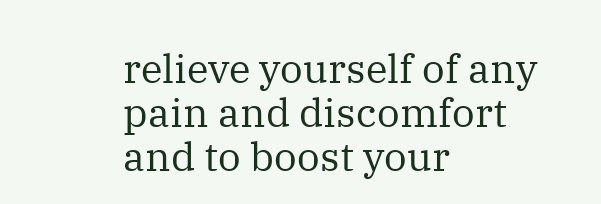relieve yourself of any pain and discomfort and to boost your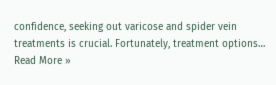confidence, seeking out varicose and spider vein treatments is crucial. Fortunately, treatment options… Read More »